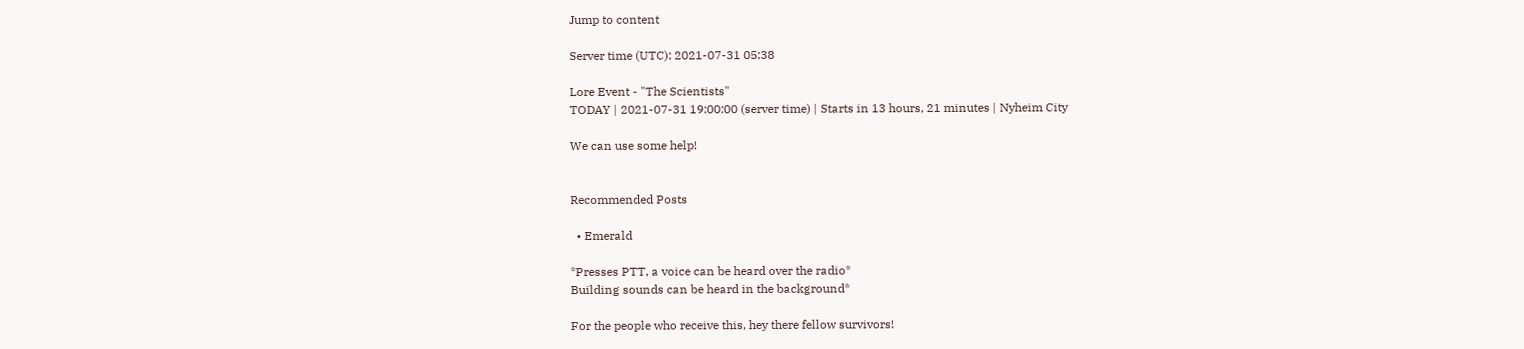Jump to content

Server time (UTC): 2021-07-31 05:38

Lore Event - "The Scientists"
TODAY | 2021-07-31 19:00:00 (server time) | Starts in 13 hours, 21 minutes | Nyheim City

We can use some help!


Recommended Posts

  • Emerald

*Presses PTT, a voice can be heard over the radio*
Building sounds can be heard in the background*

For the people who receive this, hey there fellow survivors!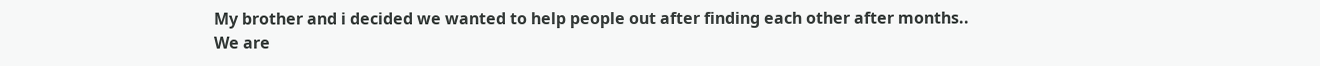My brother and i decided we wanted to help people out after finding each other after months..
We are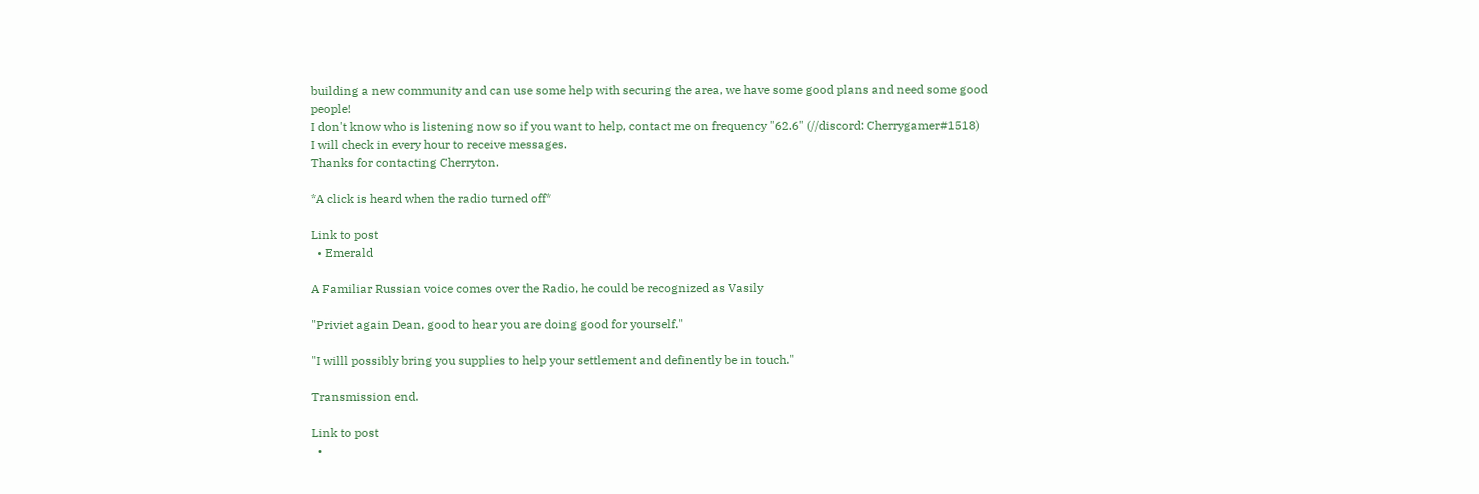building a new community and can use some help with securing the area, we have some good plans and need some good people!
I don't know who is listening now so if you want to help, contact me on frequency "62.6" (//discord: Cherrygamer#1518)
I will check in every hour to receive messages.
Thanks for contacting Cherryton.

*A click is heard when the radio turned off*

Link to post
  • Emerald

A Familiar Russian voice comes over the Radio, he could be recognized as Vasily

"Priviet again Dean, good to hear you are doing good for yourself."

"I willl possibly bring you supplies to help your settlement and definently be in touch."

Transmission end.

Link to post
  •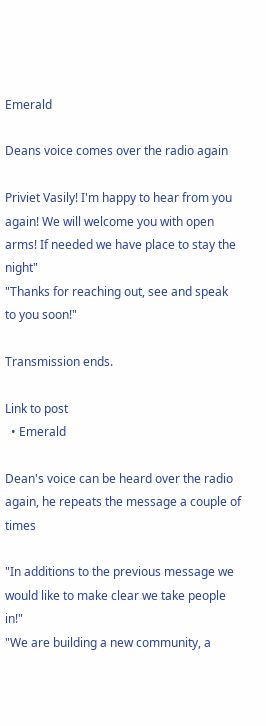Emerald

Deans voice comes over the radio again

Priviet Vasily! I'm happy to hear from you again! We will welcome you with open arms! If needed we have place to stay the night"
"Thanks for reaching out, see and speak to you soon!"

Transmission ends.

Link to post
  • Emerald

Dean's voice can be heard over the radio again, he repeats the message a couple of times

"In additions to the previous message we would like to make clear we take people in!"
"We are building a new community, a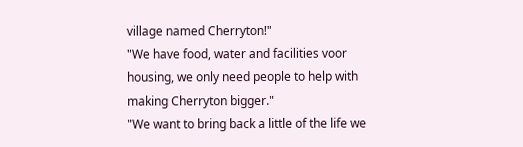village named Cherryton!"
"We have food, water and facilities voor housing, we only need people to help with making Cherryton bigger."
"We want to bring back a little of the life we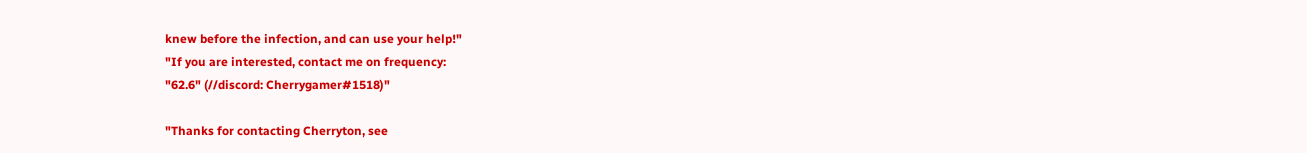knew before the infection, and can use your help!"
"If you are interested, contact me on frequency:
"62.6" (//discord: Cherrygamer#1518)"

"Thanks for contacting Cherryton, see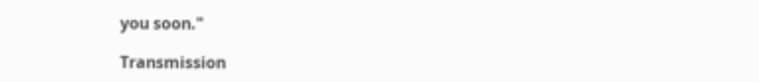you soon."

Transmission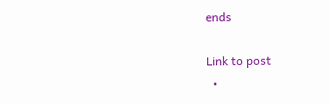ends

Link to post
  •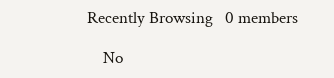Recently Browsing   0 members

    No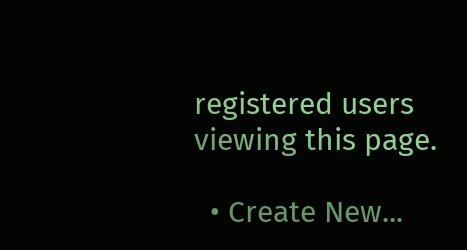registered users viewing this page.

  • Create New...